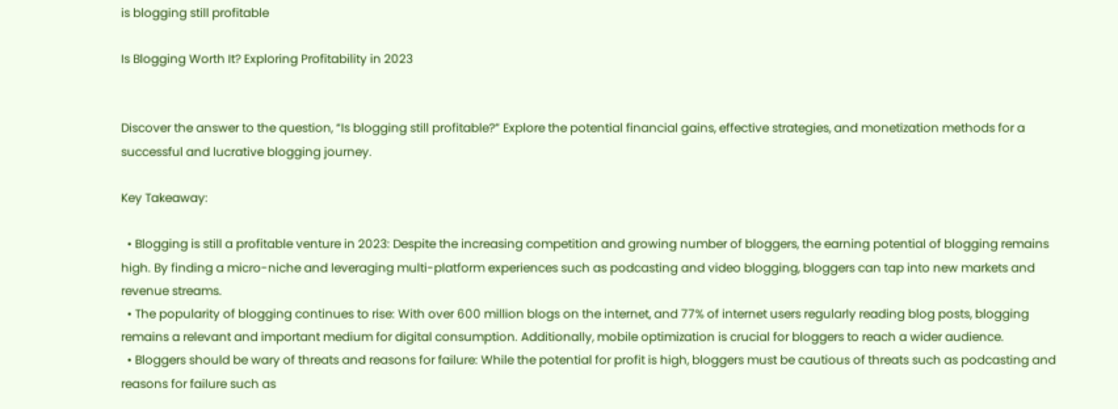is blogging still profitable

Is Blogging Worth It? Exploring Profitability in 2023


Discover the answer to the question, “Is blogging still profitable?” Explore the potential financial gains, effective strategies, and monetization methods for a successful and lucrative blogging journey.

Key Takeaway:

  • Blogging is still a profitable venture in 2023: Despite the increasing competition and growing number of bloggers, the earning potential of blogging remains high. By finding a micro-niche and leveraging multi-platform experiences such as podcasting and video blogging, bloggers can tap into new markets and revenue streams.
  • The popularity of blogging continues to rise: With over 600 million blogs on the internet, and 77% of internet users regularly reading blog posts, blogging remains a relevant and important medium for digital consumption. Additionally, mobile optimization is crucial for bloggers to reach a wider audience.
  • Bloggers should be wary of threats and reasons for failure: While the potential for profit is high, bloggers must be cautious of threats such as podcasting and reasons for failure such as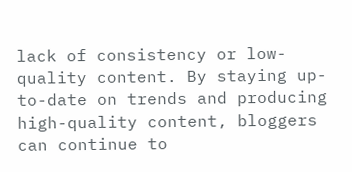lack of consistency or low-quality content. By staying up-to-date on trends and producing high-quality content, bloggers can continue to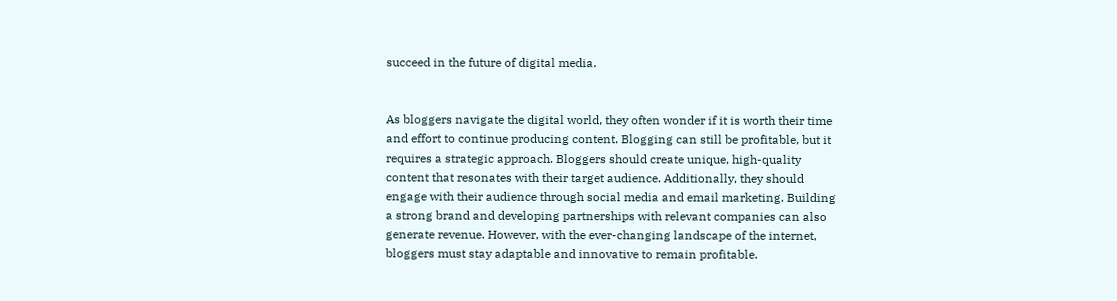succeed in the future of digital media.


As bloggers navigate the digital world, they often wonder if it is worth their time and effort to continue producing content. Blogging can still be profitable, but it requires a strategic approach. Bloggers should create unique, high-quality content that resonates with their target audience. Additionally, they should engage with their audience through social media and email marketing. Building a strong brand and developing partnerships with relevant companies can also generate revenue. However, with the ever-changing landscape of the internet, bloggers must stay adaptable and innovative to remain profitable.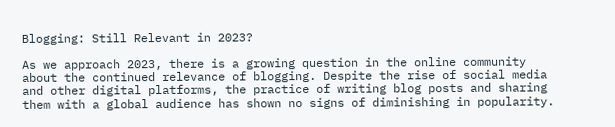Blogging: Still Relevant in 2023?

As we approach 2023, there is a growing question in the online community about the continued relevance of blogging. Despite the rise of social media and other digital platforms, the practice of writing blog posts and sharing them with a global audience has shown no signs of diminishing in popularity.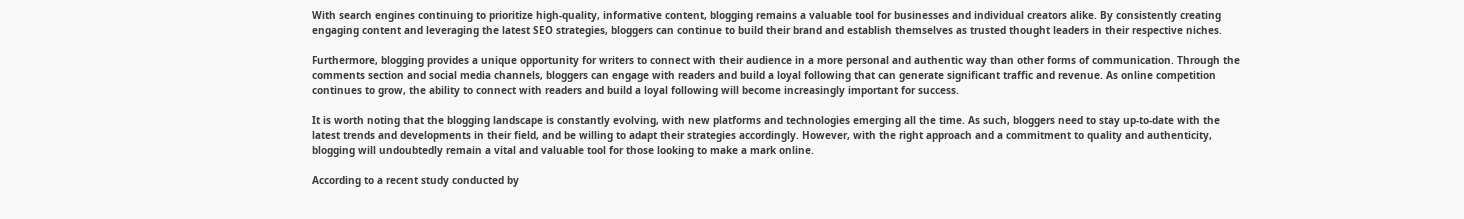With search engines continuing to prioritize high-quality, informative content, blogging remains a valuable tool for businesses and individual creators alike. By consistently creating engaging content and leveraging the latest SEO strategies, bloggers can continue to build their brand and establish themselves as trusted thought leaders in their respective niches.

Furthermore, blogging provides a unique opportunity for writers to connect with their audience in a more personal and authentic way than other forms of communication. Through the comments section and social media channels, bloggers can engage with readers and build a loyal following that can generate significant traffic and revenue. As online competition continues to grow, the ability to connect with readers and build a loyal following will become increasingly important for success.

It is worth noting that the blogging landscape is constantly evolving, with new platforms and technologies emerging all the time. As such, bloggers need to stay up-to-date with the latest trends and developments in their field, and be willing to adapt their strategies accordingly. However, with the right approach and a commitment to quality and authenticity, blogging will undoubtedly remain a vital and valuable tool for those looking to make a mark online.

According to a recent study conducted by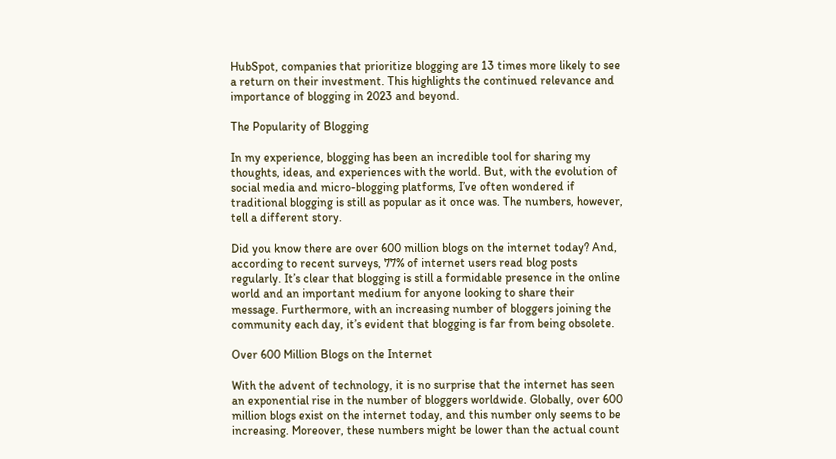HubSpot, companies that prioritize blogging are 13 times more likely to see a return on their investment. This highlights the continued relevance and importance of blogging in 2023 and beyond.

The Popularity of Blogging

In my experience, blogging has been an incredible tool for sharing my thoughts, ideas, and experiences with the world. But, with the evolution of social media and micro-blogging platforms, I’ve often wondered if traditional blogging is still as popular as it once was. The numbers, however, tell a different story.

Did you know there are over 600 million blogs on the internet today? And, according to recent surveys, 77% of internet users read blog posts regularly. It’s clear that blogging is still a formidable presence in the online world and an important medium for anyone looking to share their message. Furthermore, with an increasing number of bloggers joining the community each day, it’s evident that blogging is far from being obsolete.

Over 600 Million Blogs on the Internet

With the advent of technology, it is no surprise that the internet has seen an exponential rise in the number of bloggers worldwide. Globally, over 600 million blogs exist on the internet today, and this number only seems to be increasing. Moreover, these numbers might be lower than the actual count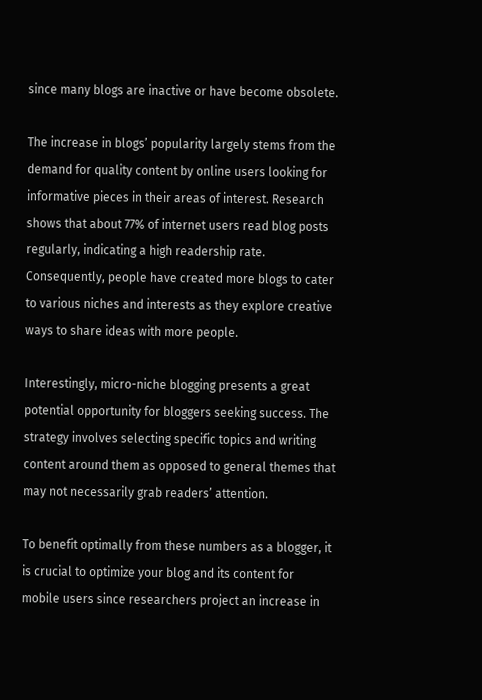since many blogs are inactive or have become obsolete.

The increase in blogs’ popularity largely stems from the demand for quality content by online users looking for informative pieces in their areas of interest. Research shows that about 77% of internet users read blog posts regularly, indicating a high readership rate. Consequently, people have created more blogs to cater to various niches and interests as they explore creative ways to share ideas with more people.

Interestingly, micro-niche blogging presents a great potential opportunity for bloggers seeking success. The strategy involves selecting specific topics and writing content around them as opposed to general themes that may not necessarily grab readers’ attention.

To benefit optimally from these numbers as a blogger, it is crucial to optimize your blog and its content for mobile users since researchers project an increase in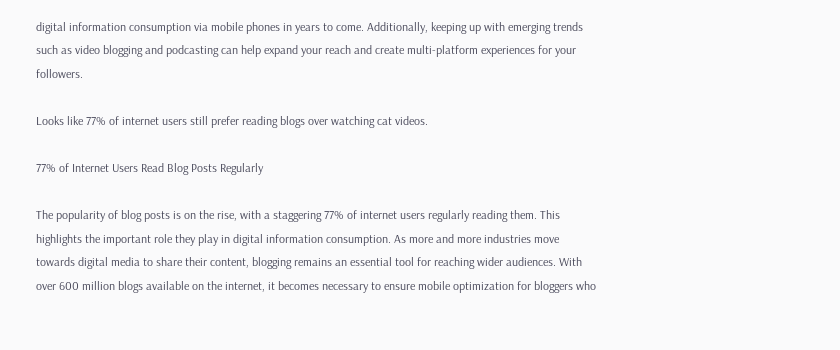digital information consumption via mobile phones in years to come. Additionally, keeping up with emerging trends such as video blogging and podcasting can help expand your reach and create multi-platform experiences for your followers.

Looks like 77% of internet users still prefer reading blogs over watching cat videos.

77% of Internet Users Read Blog Posts Regularly

The popularity of blog posts is on the rise, with a staggering 77% of internet users regularly reading them. This highlights the important role they play in digital information consumption. As more and more industries move towards digital media to share their content, blogging remains an essential tool for reaching wider audiences. With over 600 million blogs available on the internet, it becomes necessary to ensure mobile optimization for bloggers who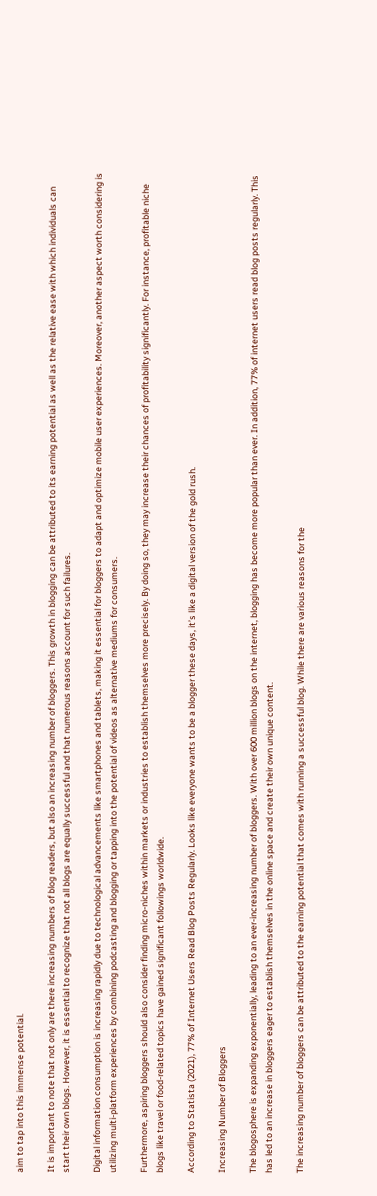aim to tap into this immense potential.

It is important to note that not only are there increasing numbers of blog readers, but also an increasing number of bloggers. This growth in blogging can be attributed to its earning potential as well as the relative ease with which individuals can start their own blogs. However, it is essential to recognize that not all blogs are equally successful and that numerous reasons account for such failures.

Digital information consumption is increasing rapidly due to technological advancements like smartphones and tablets, making it essential for bloggers to adapt and optimize mobile user experiences. Moreover, another aspect worth considering is utilizing multi-platform experiences by combining podcasting and blogging or tapping into the potential of videos as alternative mediums for consumers.

Furthermore, aspiring bloggers should also consider finding micro-niches within markets or industries to establish themselves more precisely. By doing so, they may increase their chances of profitability significantly. For instance, profitable niche blogs like travel or food-related topics have gained significant followings worldwide.

According to Statista (2021), 77% of Internet Users Read Blog Posts Regularly. Looks like everyone wants to be a blogger these days, it’s like a digital version of the gold rush.

Increasing Number of Bloggers

The blogosphere is expanding exponentially, leading to an ever-increasing number of bloggers. With over 600 million blogs on the internet, blogging has become more popular than ever. In addition, 77% of internet users read blog posts regularly. This has led to an increase in bloggers eager to establish themselves in the online space and create their own unique content.

The increasing number of bloggers can be attributed to the earning potential that comes with running a successful blog. While there are various reasons for the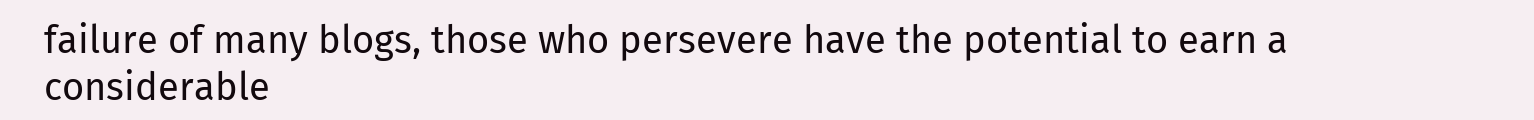failure of many blogs, those who persevere have the potential to earn a considerable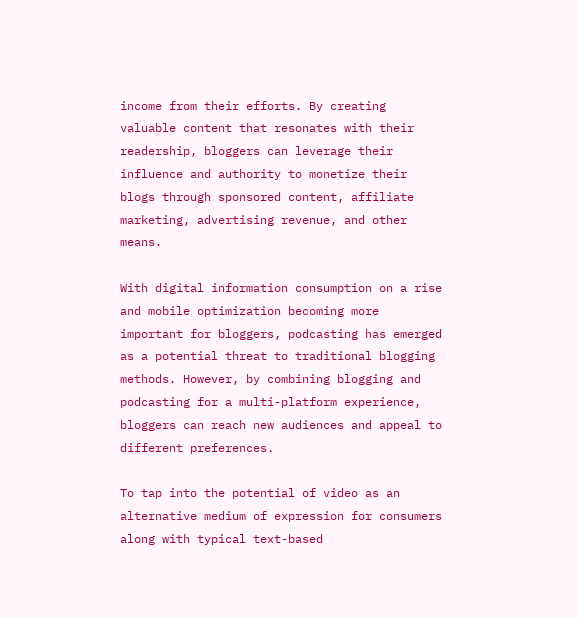income from their efforts. By creating valuable content that resonates with their readership, bloggers can leverage their influence and authority to monetize their blogs through sponsored content, affiliate marketing, advertising revenue, and other means.

With digital information consumption on a rise and mobile optimization becoming more important for bloggers, podcasting has emerged as a potential threat to traditional blogging methods. However, by combining blogging and podcasting for a multi-platform experience, bloggers can reach new audiences and appeal to different preferences.

To tap into the potential of video as an alternative medium of expression for consumers along with typical text-based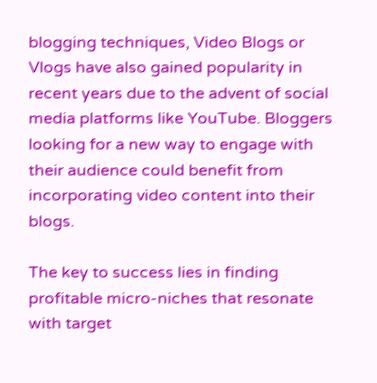blogging techniques, Video Blogs or Vlogs have also gained popularity in recent years due to the advent of social media platforms like YouTube. Bloggers looking for a new way to engage with their audience could benefit from incorporating video content into their blogs.

The key to success lies in finding profitable micro-niches that resonate with target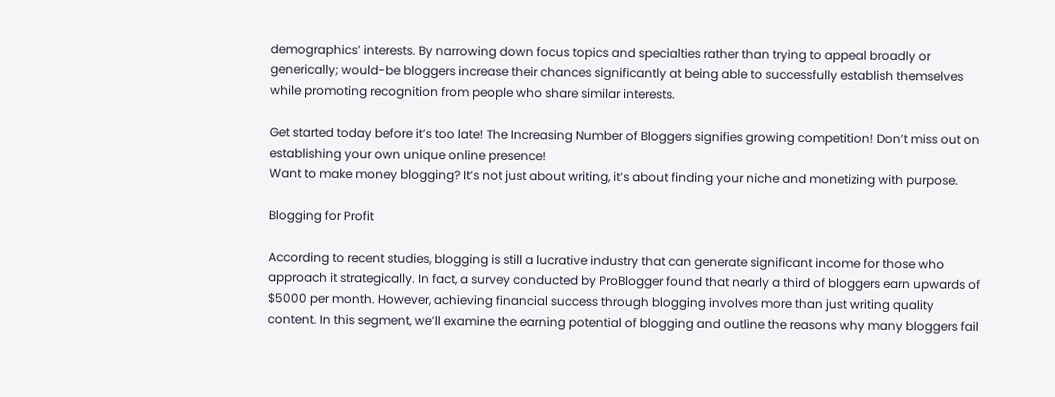demographics’ interests. By narrowing down focus topics and specialties rather than trying to appeal broadly or generically; would-be bloggers increase their chances significantly at being able to successfully establish themselves while promoting recognition from people who share similar interests.

Get started today before it’s too late! The Increasing Number of Bloggers signifies growing competition! Don’t miss out on establishing your own unique online presence!
Want to make money blogging? It’s not just about writing, it’s about finding your niche and monetizing with purpose.

Blogging for Profit

According to recent studies, blogging is still a lucrative industry that can generate significant income for those who approach it strategically. In fact, a survey conducted by ProBlogger found that nearly a third of bloggers earn upwards of $5000 per month. However, achieving financial success through blogging involves more than just writing quality content. In this segment, we’ll examine the earning potential of blogging and outline the reasons why many bloggers fail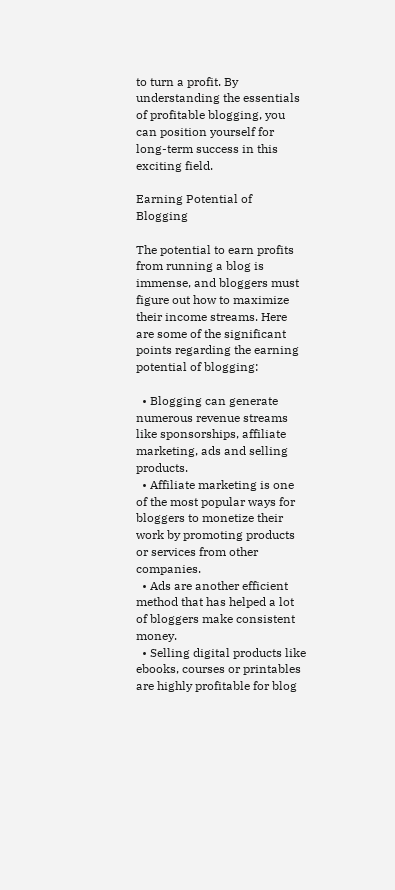to turn a profit. By understanding the essentials of profitable blogging, you can position yourself for long-term success in this exciting field.

Earning Potential of Blogging

The potential to earn profits from running a blog is immense, and bloggers must figure out how to maximize their income streams. Here are some of the significant points regarding the earning potential of blogging:

  • Blogging can generate numerous revenue streams like sponsorships, affiliate marketing, ads and selling products.
  • Affiliate marketing is one of the most popular ways for bloggers to monetize their work by promoting products or services from other companies.
  • Ads are another efficient method that has helped a lot of bloggers make consistent money.
  • Selling digital products like ebooks, courses or printables are highly profitable for blog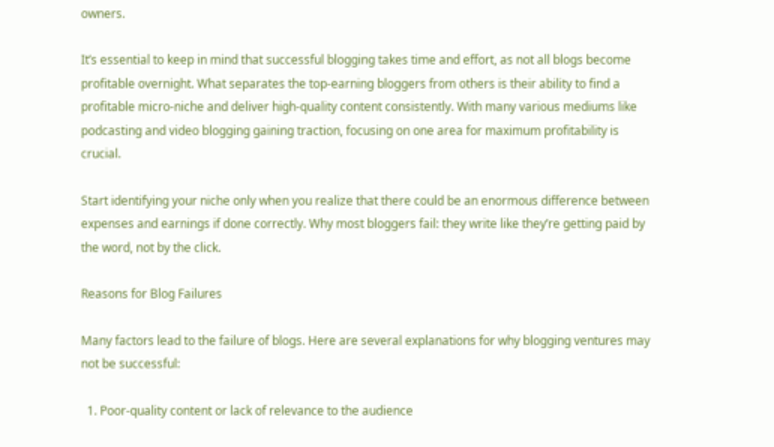owners.

It’s essential to keep in mind that successful blogging takes time and effort, as not all blogs become profitable overnight. What separates the top-earning bloggers from others is their ability to find a profitable micro-niche and deliver high-quality content consistently. With many various mediums like podcasting and video blogging gaining traction, focusing on one area for maximum profitability is crucial.

Start identifying your niche only when you realize that there could be an enormous difference between expenses and earnings if done correctly. Why most bloggers fail: they write like they’re getting paid by the word, not by the click.

Reasons for Blog Failures

Many factors lead to the failure of blogs. Here are several explanations for why blogging ventures may not be successful:

  1. Poor-quality content or lack of relevance to the audience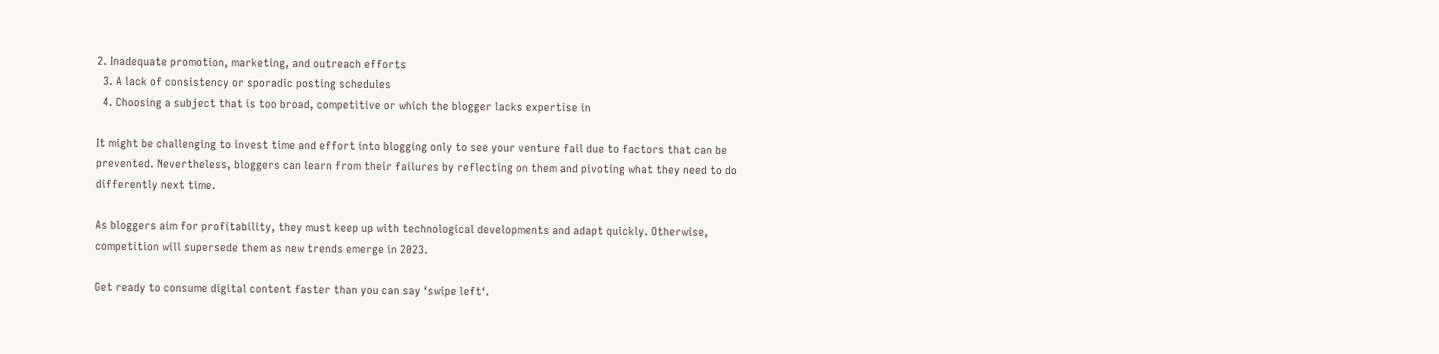2. Inadequate promotion, marketing, and outreach efforts
  3. A lack of consistency or sporadic posting schedules
  4. Choosing a subject that is too broad, competitive or which the blogger lacks expertise in

It might be challenging to invest time and effort into blogging only to see your venture fail due to factors that can be prevented. Nevertheless, bloggers can learn from their failures by reflecting on them and pivoting what they need to do differently next time.

As bloggers aim for profitability, they must keep up with technological developments and adapt quickly. Otherwise, competition will supersede them as new trends emerge in 2023.

Get ready to consume digital content faster than you can say ‘swipe left‘.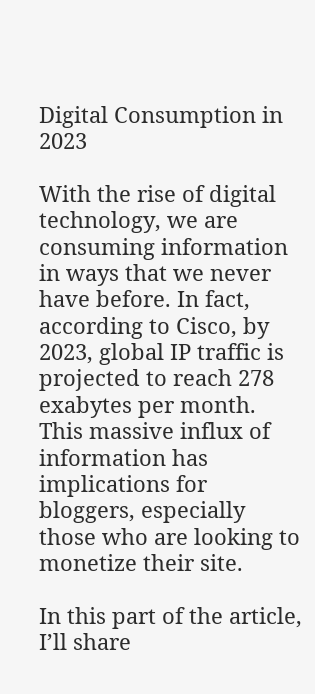Digital Consumption in 2023

With the rise of digital technology, we are consuming information in ways that we never have before. In fact, according to Cisco, by 2023, global IP traffic is projected to reach 278 exabytes per month. This massive influx of information has implications for bloggers, especially those who are looking to monetize their site.

In this part of the article, I’ll share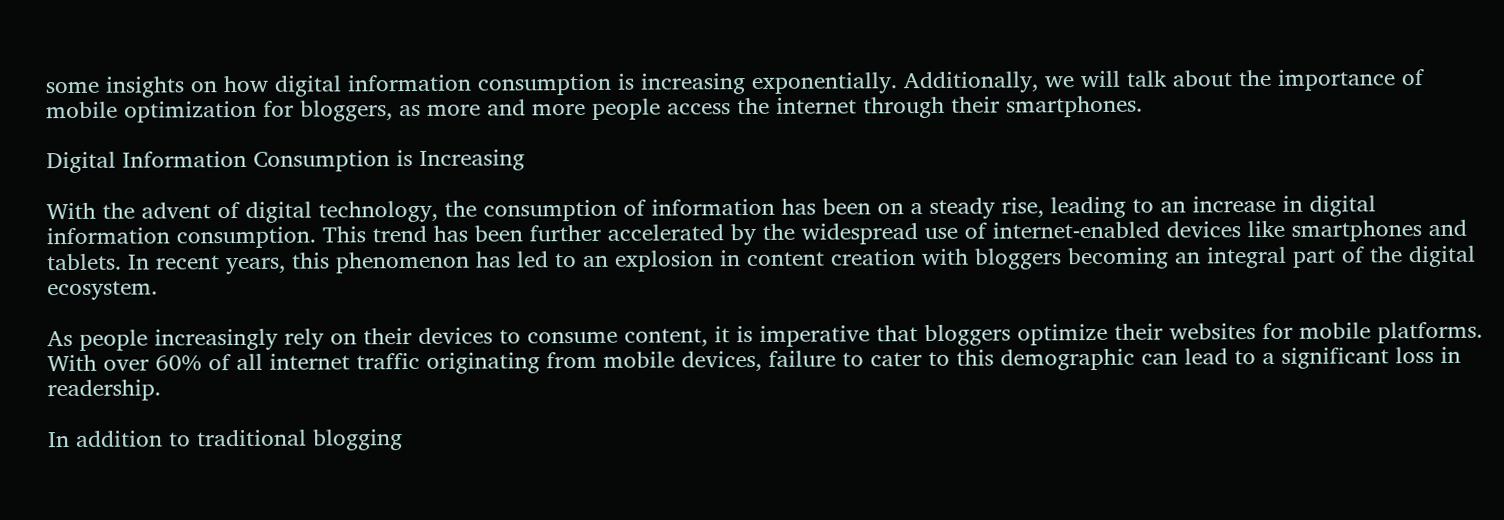some insights on how digital information consumption is increasing exponentially. Additionally, we will talk about the importance of mobile optimization for bloggers, as more and more people access the internet through their smartphones.

Digital Information Consumption is Increasing

With the advent of digital technology, the consumption of information has been on a steady rise, leading to an increase in digital information consumption. This trend has been further accelerated by the widespread use of internet-enabled devices like smartphones and tablets. In recent years, this phenomenon has led to an explosion in content creation with bloggers becoming an integral part of the digital ecosystem.

As people increasingly rely on their devices to consume content, it is imperative that bloggers optimize their websites for mobile platforms. With over 60% of all internet traffic originating from mobile devices, failure to cater to this demographic can lead to a significant loss in readership.

In addition to traditional blogging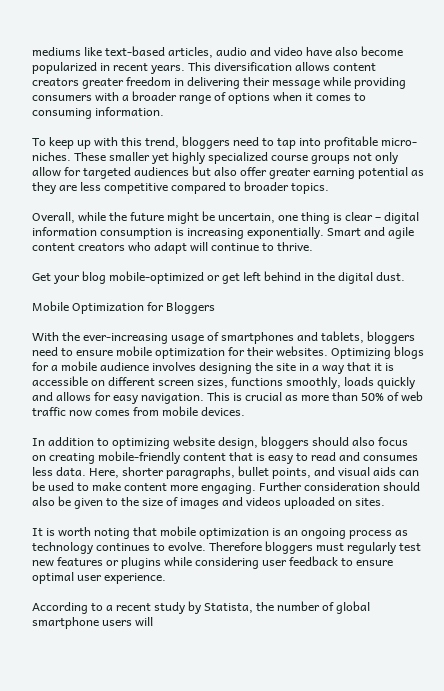mediums like text-based articles, audio and video have also become popularized in recent years. This diversification allows content creators greater freedom in delivering their message while providing consumers with a broader range of options when it comes to consuming information.

To keep up with this trend, bloggers need to tap into profitable micro-niches. These smaller yet highly specialized course groups not only allow for targeted audiences but also offer greater earning potential as they are less competitive compared to broader topics.

Overall, while the future might be uncertain, one thing is clear – digital information consumption is increasing exponentially. Smart and agile content creators who adapt will continue to thrive.

Get your blog mobile-optimized or get left behind in the digital dust.

Mobile Optimization for Bloggers

With the ever-increasing usage of smartphones and tablets, bloggers need to ensure mobile optimization for their websites. Optimizing blogs for a mobile audience involves designing the site in a way that it is accessible on different screen sizes, functions smoothly, loads quickly and allows for easy navigation. This is crucial as more than 50% of web traffic now comes from mobile devices.

In addition to optimizing website design, bloggers should also focus on creating mobile-friendly content that is easy to read and consumes less data. Here, shorter paragraphs, bullet points, and visual aids can be used to make content more engaging. Further consideration should also be given to the size of images and videos uploaded on sites.

It is worth noting that mobile optimization is an ongoing process as technology continues to evolve. Therefore bloggers must regularly test new features or plugins while considering user feedback to ensure optimal user experience.

According to a recent study by Statista, the number of global smartphone users will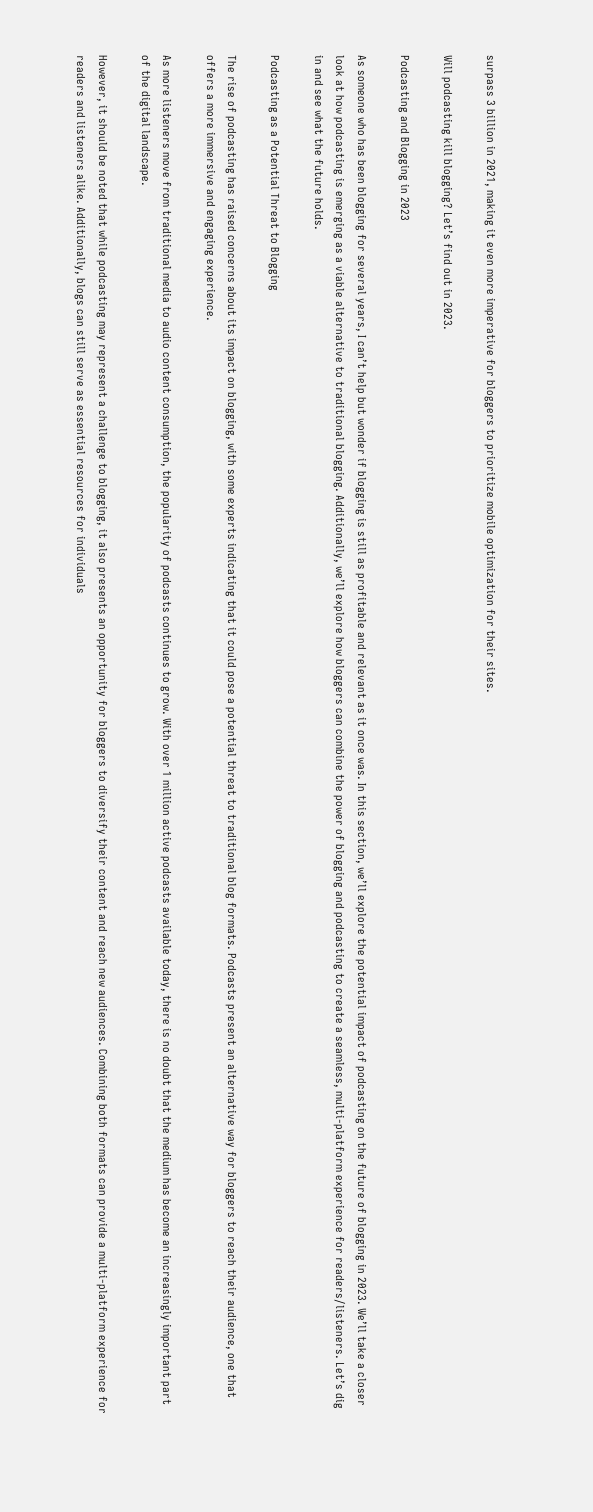surpass 3 billion in 2021, making it even more imperative for bloggers to prioritize mobile optimization for their sites.

Will podcasting kill blogging? Let’s find out in 2023.

Podcasting and Blogging in 2023

As someone who has been blogging for several years, I can’t help but wonder if blogging is still as profitable and relevant as it once was. In this section, we’ll explore the potential impact of podcasting on the future of blogging in 2023. We’ll take a closer look at how podcasting is emerging as a viable alternative to traditional blogging. Additionally, we’ll explore how bloggers can combine the power of blogging and podcasting to create a seamless, multi-platform experience for readers/listeners. Let’s dig in and see what the future holds.

Podcasting as a Potential Threat to Blogging

The rise of podcasting has raised concerns about its impact on blogging, with some experts indicating that it could pose a potential threat to traditional blog formats. Podcasts present an alternative way for bloggers to reach their audience, one that offers a more immersive and engaging experience.

As more listeners move from traditional media to audio content consumption, the popularity of podcasts continues to grow. With over 1 million active podcasts available today, there is no doubt that the medium has become an increasingly important part of the digital landscape.

However, it should be noted that while podcasting may represent a challenge to blogging, it also presents an opportunity for bloggers to diversify their content and reach new audiences. Combining both formats can provide a multi-platform experience for readers and listeners alike. Additionally, blogs can still serve as essential resources for individuals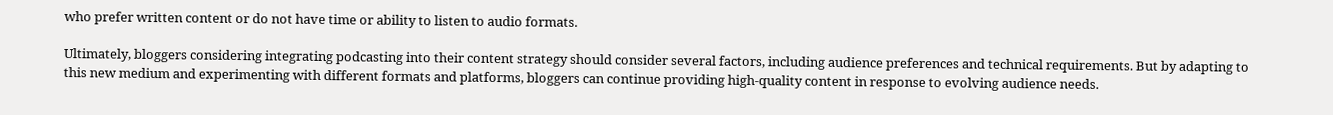who prefer written content or do not have time or ability to listen to audio formats.

Ultimately, bloggers considering integrating podcasting into their content strategy should consider several factors, including audience preferences and technical requirements. But by adapting to this new medium and experimenting with different formats and platforms, bloggers can continue providing high-quality content in response to evolving audience needs.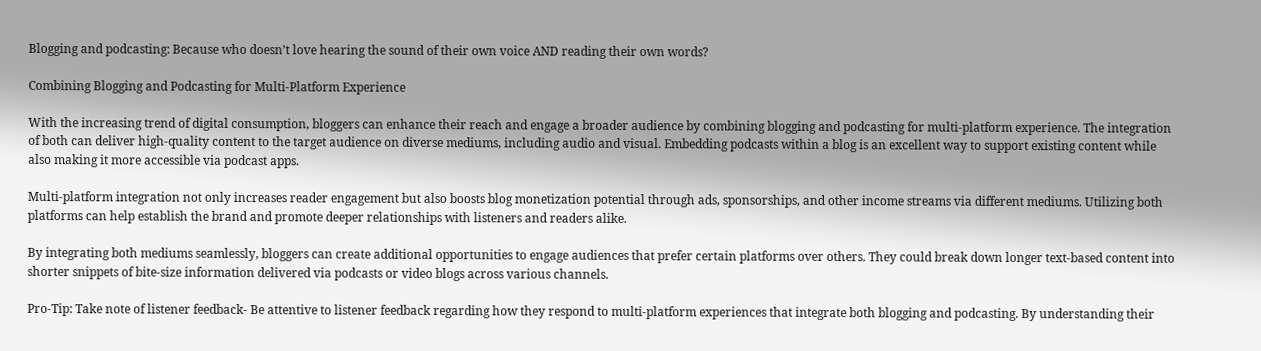Blogging and podcasting: Because who doesn’t love hearing the sound of their own voice AND reading their own words?

Combining Blogging and Podcasting for Multi-Platform Experience

With the increasing trend of digital consumption, bloggers can enhance their reach and engage a broader audience by combining blogging and podcasting for multi-platform experience. The integration of both can deliver high-quality content to the target audience on diverse mediums, including audio and visual. Embedding podcasts within a blog is an excellent way to support existing content while also making it more accessible via podcast apps.

Multi-platform integration not only increases reader engagement but also boosts blog monetization potential through ads, sponsorships, and other income streams via different mediums. Utilizing both platforms can help establish the brand and promote deeper relationships with listeners and readers alike.

By integrating both mediums seamlessly, bloggers can create additional opportunities to engage audiences that prefer certain platforms over others. They could break down longer text-based content into shorter snippets of bite-size information delivered via podcasts or video blogs across various channels.

Pro-Tip: Take note of listener feedback- Be attentive to listener feedback regarding how they respond to multi-platform experiences that integrate both blogging and podcasting. By understanding their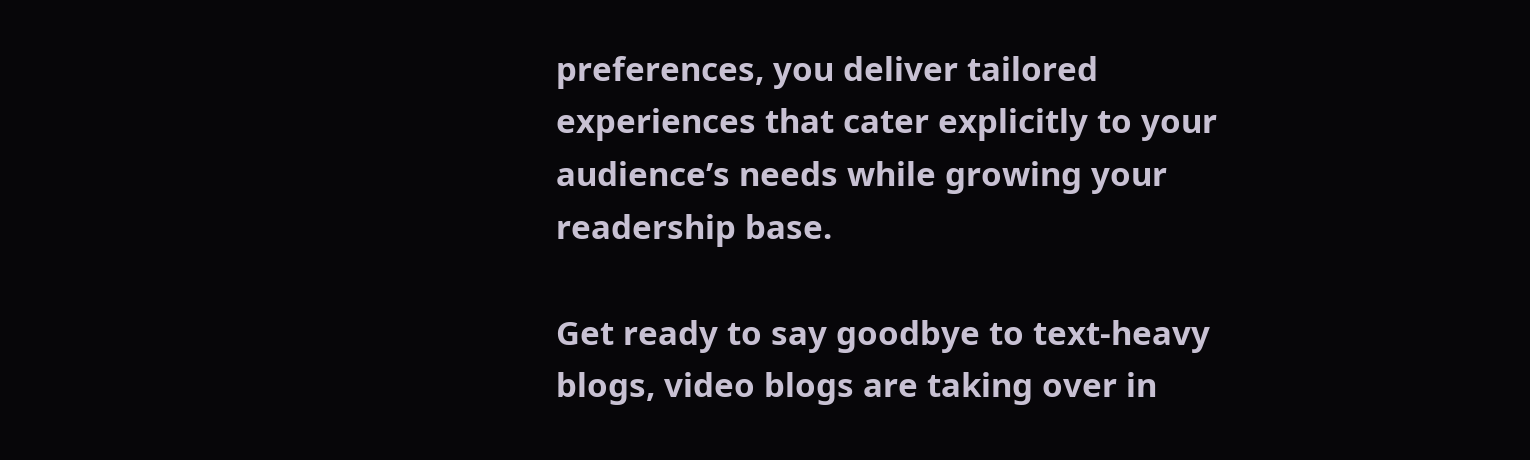preferences, you deliver tailored experiences that cater explicitly to your audience’s needs while growing your readership base.

Get ready to say goodbye to text-heavy blogs, video blogs are taking over in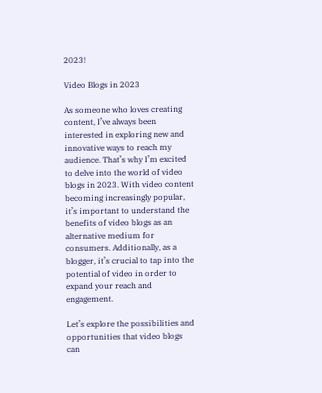2023!

Video Blogs in 2023

As someone who loves creating content, I’ve always been interested in exploring new and innovative ways to reach my audience. That’s why I’m excited to delve into the world of video blogs in 2023. With video content becoming increasingly popular, it’s important to understand the benefits of video blogs as an alternative medium for consumers. Additionally, as a blogger, it’s crucial to tap into the potential of video in order to expand your reach and engagement.

Let’s explore the possibilities and opportunities that video blogs can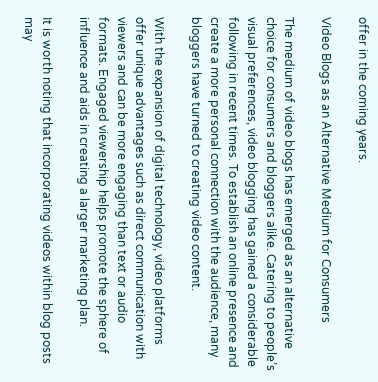offer in the coming years.

Video Blogs as an Alternative Medium for Consumers

The medium of video blogs has emerged as an alternative choice for consumers and bloggers alike. Catering to people’s visual preferences, video blogging has gained a considerable following in recent times. To establish an online presence and create a more personal connection with the audience, many bloggers have turned to creating video content.

With the expansion of digital technology, video platforms offer unique advantages such as direct communication with viewers and can be more engaging than text or audio formats. Engaged viewership helps promote the sphere of influence and aids in creating a larger marketing plan.

It is worth noting that incorporating videos within blog posts may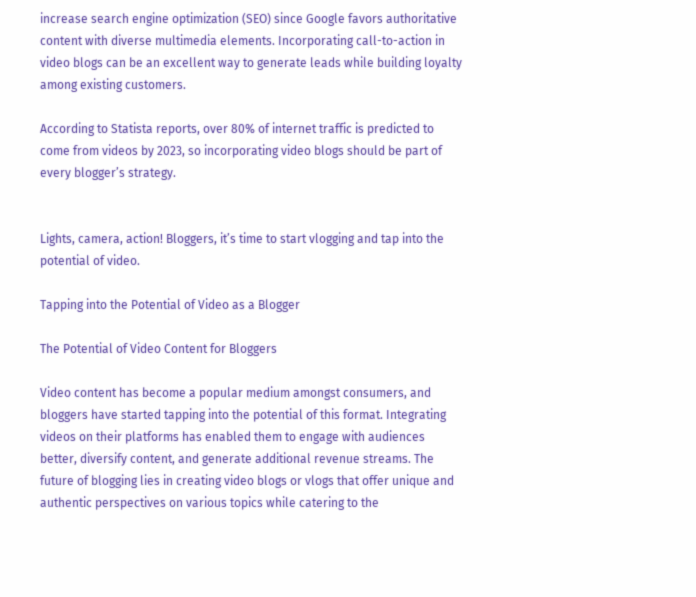increase search engine optimization (SEO) since Google favors authoritative content with diverse multimedia elements. Incorporating call-to-action in video blogs can be an excellent way to generate leads while building loyalty among existing customers.

According to Statista reports, over 80% of internet traffic is predicted to come from videos by 2023, so incorporating video blogs should be part of every blogger’s strategy.


Lights, camera, action! Bloggers, it’s time to start vlogging and tap into the potential of video.

Tapping into the Potential of Video as a Blogger

The Potential of Video Content for Bloggers

Video content has become a popular medium amongst consumers, and bloggers have started tapping into the potential of this format. Integrating videos on their platforms has enabled them to engage with audiences better, diversify content, and generate additional revenue streams. The future of blogging lies in creating video blogs or vlogs that offer unique and authentic perspectives on various topics while catering to the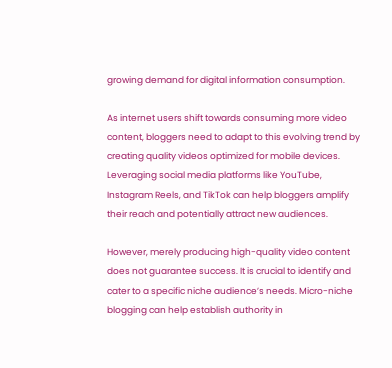growing demand for digital information consumption.

As internet users shift towards consuming more video content, bloggers need to adapt to this evolving trend by creating quality videos optimized for mobile devices. Leveraging social media platforms like YouTube, Instagram Reels, and TikTok can help bloggers amplify their reach and potentially attract new audiences.

However, merely producing high-quality video content does not guarantee success. It is crucial to identify and cater to a specific niche audience’s needs. Micro-niche blogging can help establish authority in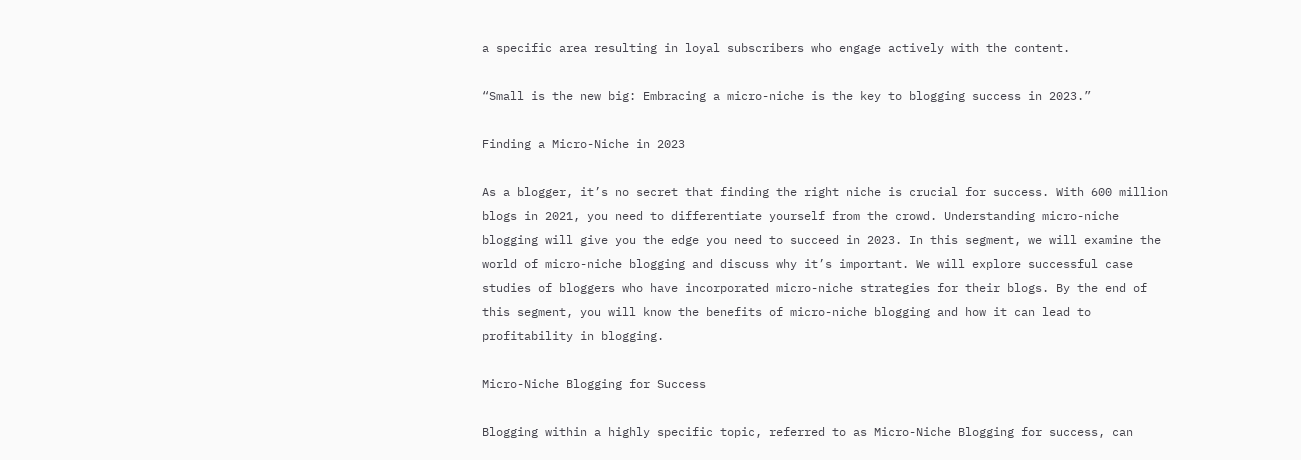a specific area resulting in loyal subscribers who engage actively with the content.

“Small is the new big: Embracing a micro-niche is the key to blogging success in 2023.”

Finding a Micro-Niche in 2023

As a blogger, it’s no secret that finding the right niche is crucial for success. With 600 million blogs in 2021, you need to differentiate yourself from the crowd. Understanding micro-niche blogging will give you the edge you need to succeed in 2023. In this segment, we will examine the world of micro-niche blogging and discuss why it’s important. We will explore successful case studies of bloggers who have incorporated micro-niche strategies for their blogs. By the end of this segment, you will know the benefits of micro-niche blogging and how it can lead to profitability in blogging.

Micro-Niche Blogging for Success

Blogging within a highly specific topic, referred to as Micro-Niche Blogging for success, can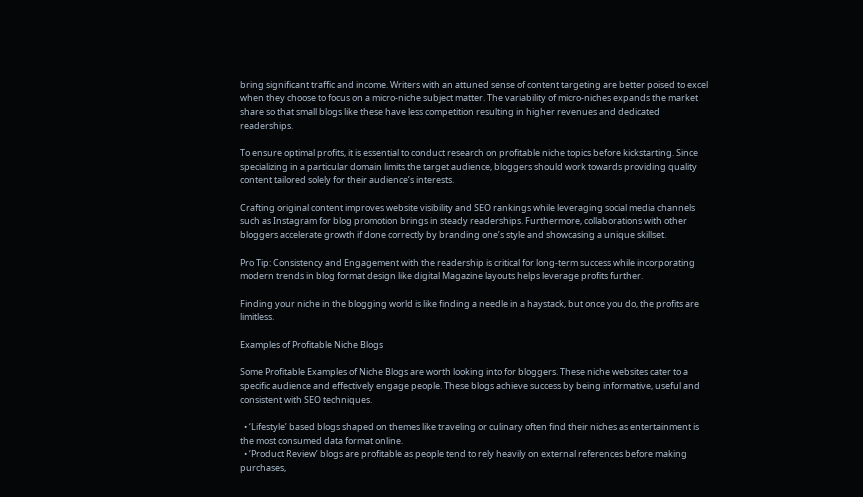bring significant traffic and income. Writers with an attuned sense of content targeting are better poised to excel when they choose to focus on a micro-niche subject matter. The variability of micro-niches expands the market share so that small blogs like these have less competition resulting in higher revenues and dedicated readerships.

To ensure optimal profits, it is essential to conduct research on profitable niche topics before kickstarting. Since specializing in a particular domain limits the target audience, bloggers should work towards providing quality content tailored solely for their audience’s interests.

Crafting original content improves website visibility and SEO rankings while leveraging social media channels such as Instagram for blog promotion brings in steady readerships. Furthermore, collaborations with other bloggers accelerate growth if done correctly by branding one’s style and showcasing a unique skillset.

Pro Tip: Consistency and Engagement with the readership is critical for long-term success while incorporating modern trends in blog format design like digital Magazine layouts helps leverage profits further.

Finding your niche in the blogging world is like finding a needle in a haystack, but once you do, the profits are limitless.

Examples of Profitable Niche Blogs

Some Profitable Examples of Niche Blogs are worth looking into for bloggers. These niche websites cater to a specific audience and effectively engage people. These blogs achieve success by being informative, useful and consistent with SEO techniques.

  • ‘Lifestyle’ based blogs shaped on themes like traveling or culinary often find their niches as entertainment is the most consumed data format online.
  • ‘Product Review’ blogs are profitable as people tend to rely heavily on external references before making purchases,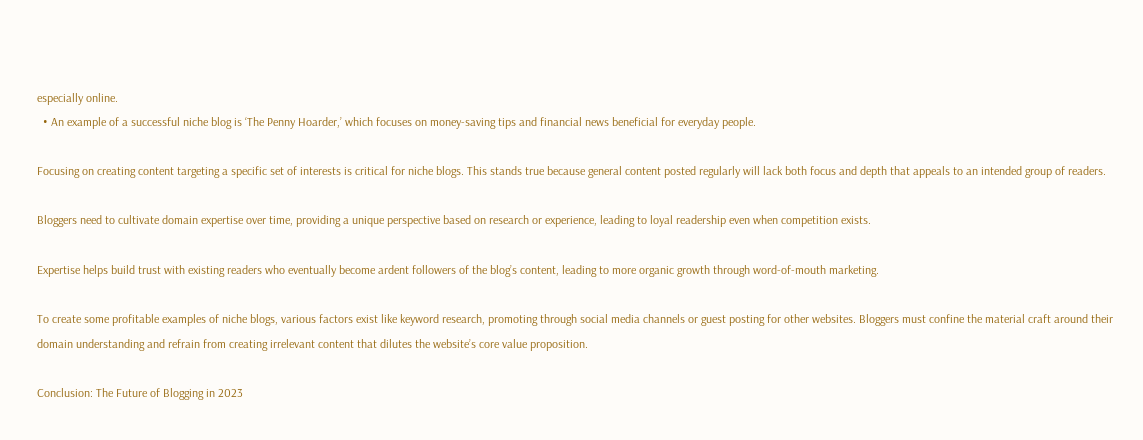especially online.
  • An example of a successful niche blog is ‘The Penny Hoarder,’ which focuses on money-saving tips and financial news beneficial for everyday people.

Focusing on creating content targeting a specific set of interests is critical for niche blogs. This stands true because general content posted regularly will lack both focus and depth that appeals to an intended group of readers.

Bloggers need to cultivate domain expertise over time, providing a unique perspective based on research or experience, leading to loyal readership even when competition exists.

Expertise helps build trust with existing readers who eventually become ardent followers of the blog’s content, leading to more organic growth through word-of-mouth marketing.

To create some profitable examples of niche blogs, various factors exist like keyword research, promoting through social media channels or guest posting for other websites. Bloggers must confine the material craft around their domain understanding and refrain from creating irrelevant content that dilutes the website’s core value proposition.

Conclusion: The Future of Blogging in 2023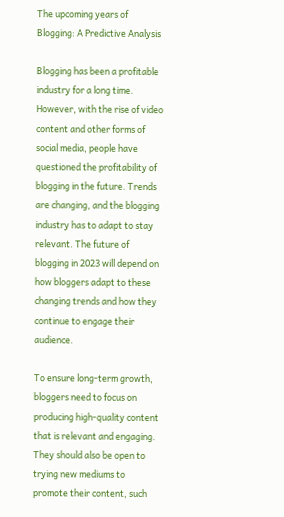The upcoming years of Blogging: A Predictive Analysis

Blogging has been a profitable industry for a long time. However, with the rise of video content and other forms of social media, people have questioned the profitability of blogging in the future. Trends are changing, and the blogging industry has to adapt to stay relevant. The future of blogging in 2023 will depend on how bloggers adapt to these changing trends and how they continue to engage their audience.

To ensure long-term growth, bloggers need to focus on producing high-quality content that is relevant and engaging. They should also be open to trying new mediums to promote their content, such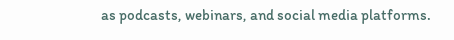as podcasts, webinars, and social media platforms.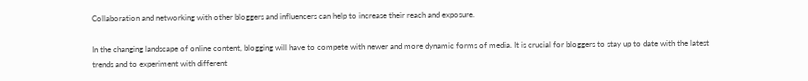Collaboration and networking with other bloggers and influencers can help to increase their reach and exposure.

In the changing landscape of online content, blogging will have to compete with newer and more dynamic forms of media. It is crucial for bloggers to stay up to date with the latest trends and to experiment with different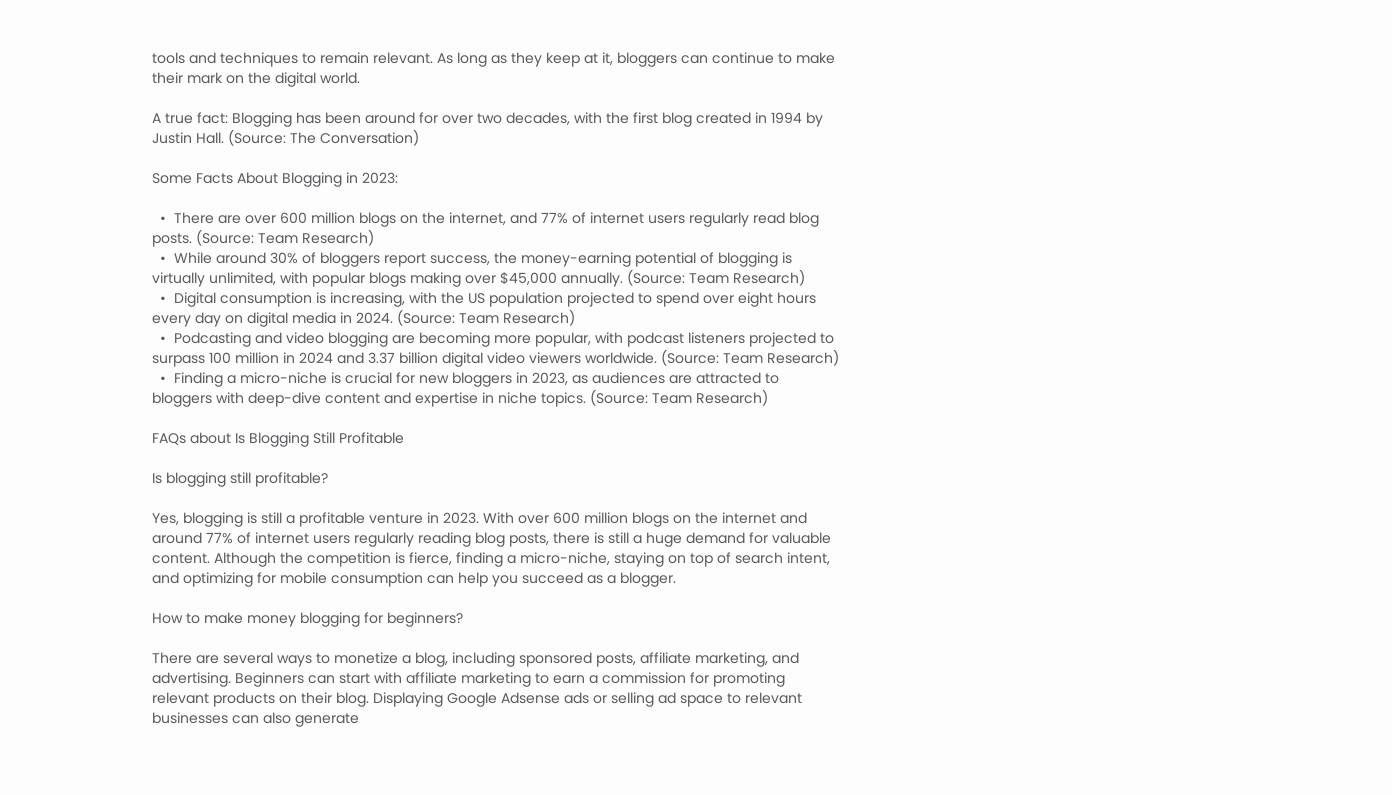tools and techniques to remain relevant. As long as they keep at it, bloggers can continue to make their mark on the digital world.

A true fact: Blogging has been around for over two decades, with the first blog created in 1994 by Justin Hall. (Source: The Conversation)

Some Facts About Blogging in 2023:

  •  There are over 600 million blogs on the internet, and 77% of internet users regularly read blog posts. (Source: Team Research)
  •  While around 30% of bloggers report success, the money-earning potential of blogging is virtually unlimited, with popular blogs making over $45,000 annually. (Source: Team Research)
  •  Digital consumption is increasing, with the US population projected to spend over eight hours every day on digital media in 2024. (Source: Team Research)
  •  Podcasting and video blogging are becoming more popular, with podcast listeners projected to surpass 100 million in 2024 and 3.37 billion digital video viewers worldwide. (Source: Team Research)
  •  Finding a micro-niche is crucial for new bloggers in 2023, as audiences are attracted to bloggers with deep-dive content and expertise in niche topics. (Source: Team Research)

FAQs about Is Blogging Still Profitable

Is blogging still profitable?

Yes, blogging is still a profitable venture in 2023. With over 600 million blogs on the internet and around 77% of internet users regularly reading blog posts, there is still a huge demand for valuable content. Although the competition is fierce, finding a micro-niche, staying on top of search intent, and optimizing for mobile consumption can help you succeed as a blogger.

How to make money blogging for beginners?

There are several ways to monetize a blog, including sponsored posts, affiliate marketing, and advertising. Beginners can start with affiliate marketing to earn a commission for promoting relevant products on their blog. Displaying Google Adsense ads or selling ad space to relevant businesses can also generate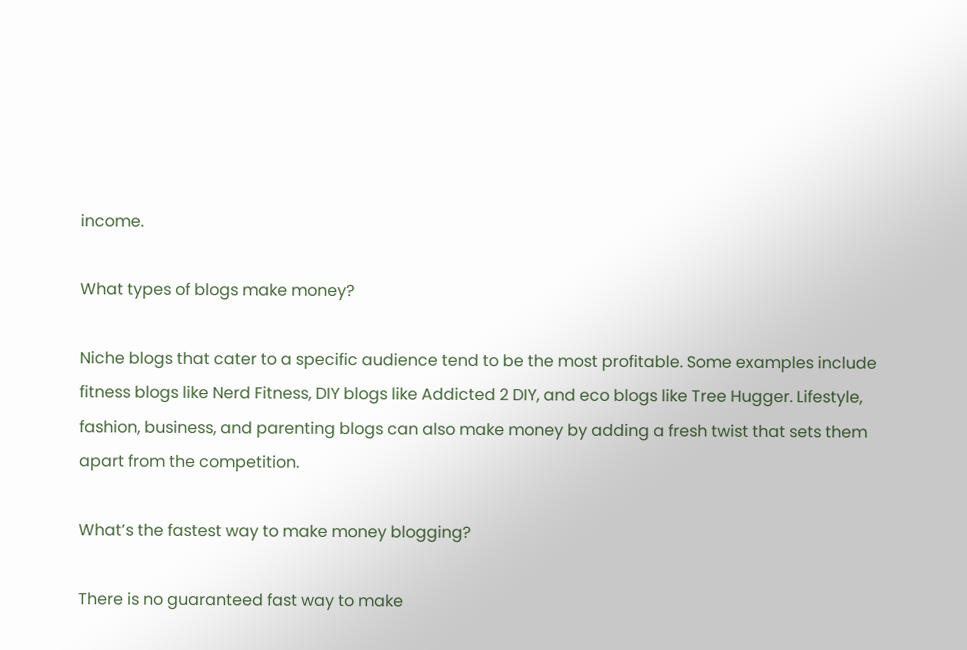income.

What types of blogs make money?

Niche blogs that cater to a specific audience tend to be the most profitable. Some examples include fitness blogs like Nerd Fitness, DIY blogs like Addicted 2 DIY, and eco blogs like Tree Hugger. Lifestyle, fashion, business, and parenting blogs can also make money by adding a fresh twist that sets them apart from the competition.

What’s the fastest way to make money blogging?

There is no guaranteed fast way to make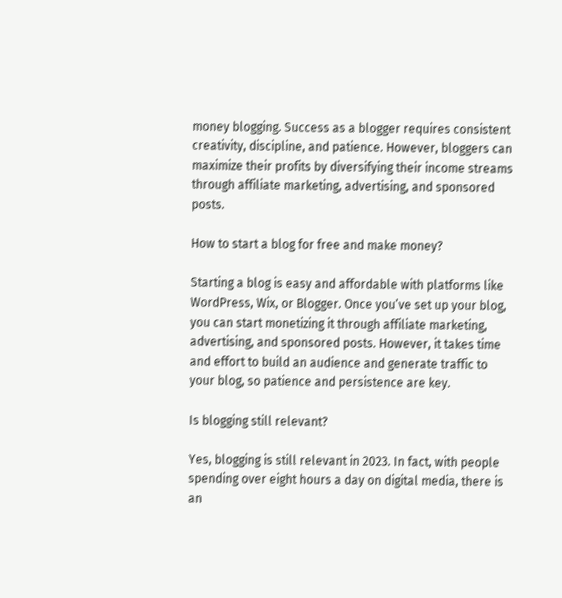money blogging. Success as a blogger requires consistent creativity, discipline, and patience. However, bloggers can maximize their profits by diversifying their income streams through affiliate marketing, advertising, and sponsored posts.

How to start a blog for free and make money?

Starting a blog is easy and affordable with platforms like WordPress, Wix, or Blogger. Once you’ve set up your blog, you can start monetizing it through affiliate marketing, advertising, and sponsored posts. However, it takes time and effort to build an audience and generate traffic to your blog, so patience and persistence are key.

Is blogging still relevant?

Yes, blogging is still relevant in 2023. In fact, with people spending over eight hours a day on digital media, there is an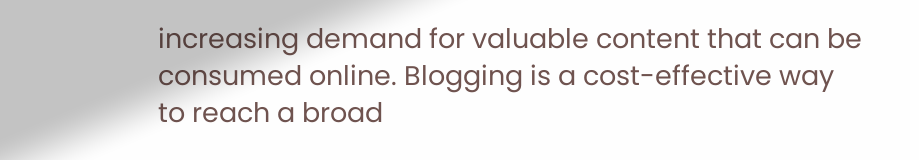increasing demand for valuable content that can be consumed online. Blogging is a cost-effective way to reach a broad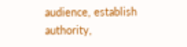audience, establish authority,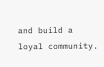and build a loyal community.